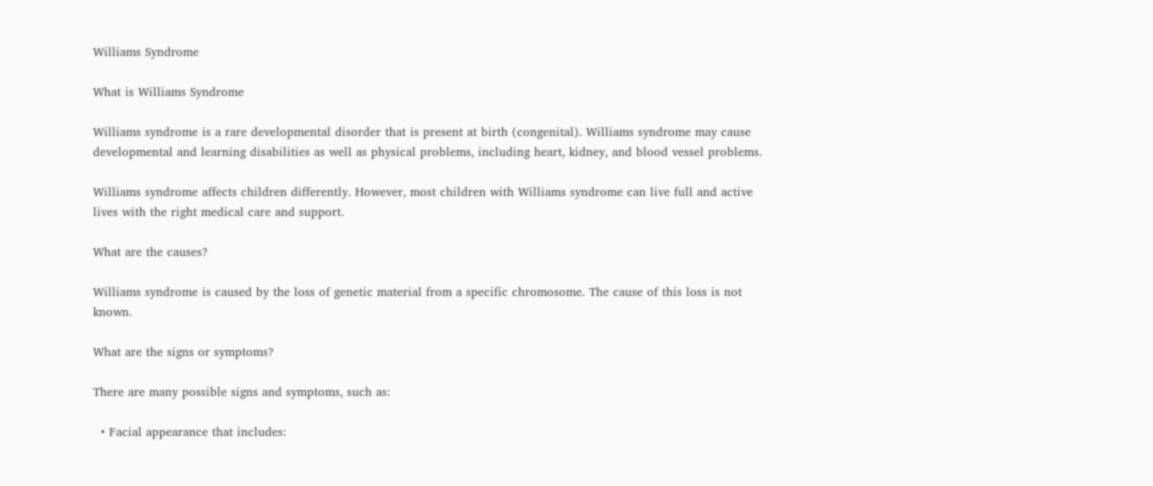Williams Syndrome

What is Williams Syndrome

Williams syndrome is a rare developmental disorder that is present at birth (congenital). Williams syndrome may cause developmental and learning disabilities as well as physical problems, including heart, kidney, and blood vessel problems.

Williams syndrome affects children differently. However, most children with Williams syndrome can live full and active lives with the right medical care and support.

What are the causes?

Williams syndrome is caused by the loss of genetic material from a specific chromosome. The cause of this loss is not known.

What are the signs or symptoms?

There are many possible signs and symptoms, such as:

  • Facial appearance that includes: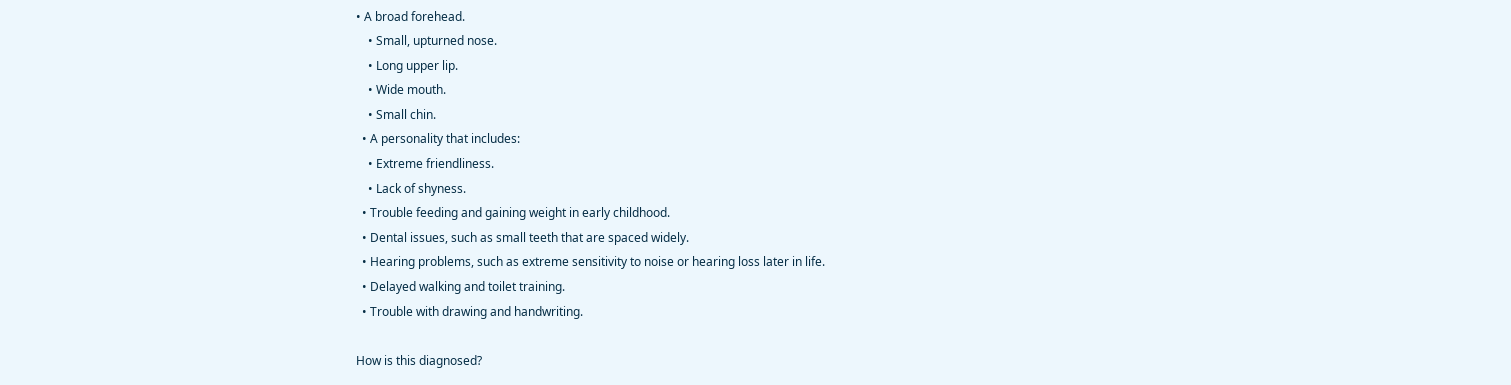• A broad forehead.
    • Small, upturned nose.
    • Long upper lip.
    • Wide mouth.
    • Small chin.
  • A personality that includes:
    • Extreme friendliness.
    • Lack of shyness.
  • Trouble feeding and gaining weight in early childhood.
  • Dental issues, such as small teeth that are spaced widely.
  • Hearing problems, such as extreme sensitivity to noise or hearing loss later in life.
  • Delayed walking and toilet training.
  • Trouble with drawing and handwriting.

How is this diagnosed?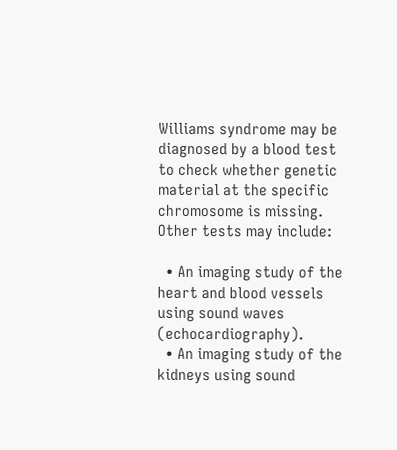Williams syndrome may be diagnosed by a blood test to check whether genetic material at the specific chromosome is missing. Other tests may include:

  • An imaging study of the heart and blood vessels using sound waves (echocardiography).
  • An imaging study of the kidneys using sound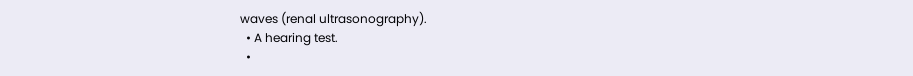waves (renal ultrasonography).
  • A hearing test.
  •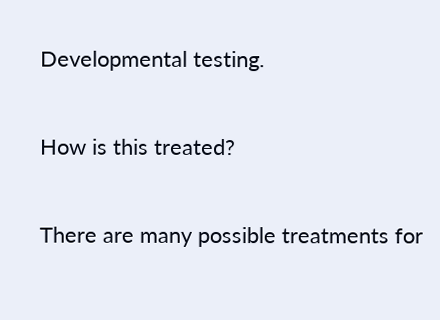Developmental testing.

How is this treated?

There are many possible treatments for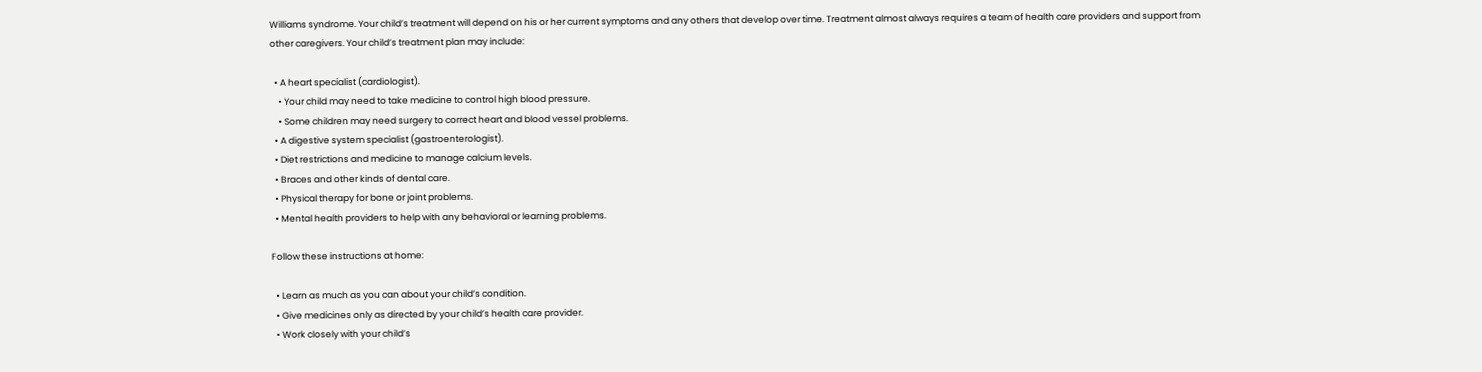Williams syndrome. Your child’s treatment will depend on his or her current symptoms and any others that develop over time. Treatment almost always requires a team of health care providers and support from other caregivers. Your child’s treatment plan may include:

  • A heart specialist (cardiologist).
    • Your child may need to take medicine to control high blood pressure.
    • Some children may need surgery to correct heart and blood vessel problems.
  • A digestive system specialist (gastroenterologist).
  • Diet restrictions and medicine to manage calcium levels.
  • Braces and other kinds of dental care.
  • Physical therapy for bone or joint problems.
  • Mental health providers to help with any behavioral or learning problems.

Follow these instructions at home:

  • Learn as much as you can about your child’s condition.
  • Give medicines only as directed by your child’s health care provider.
  • Work closely with your child’s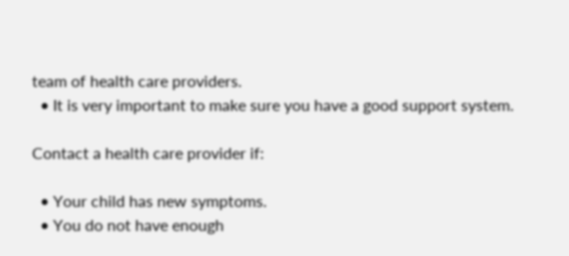team of health care providers.
  • It is very important to make sure you have a good support system.

Contact a health care provider if:

  • Your child has new symptoms.
  • You do not have enough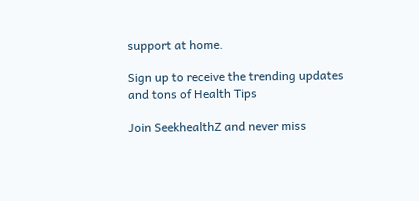support at home.

Sign up to receive the trending updates and tons of Health Tips

Join SeekhealthZ and never miss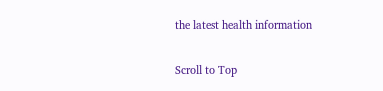the latest health information

Scroll to Top